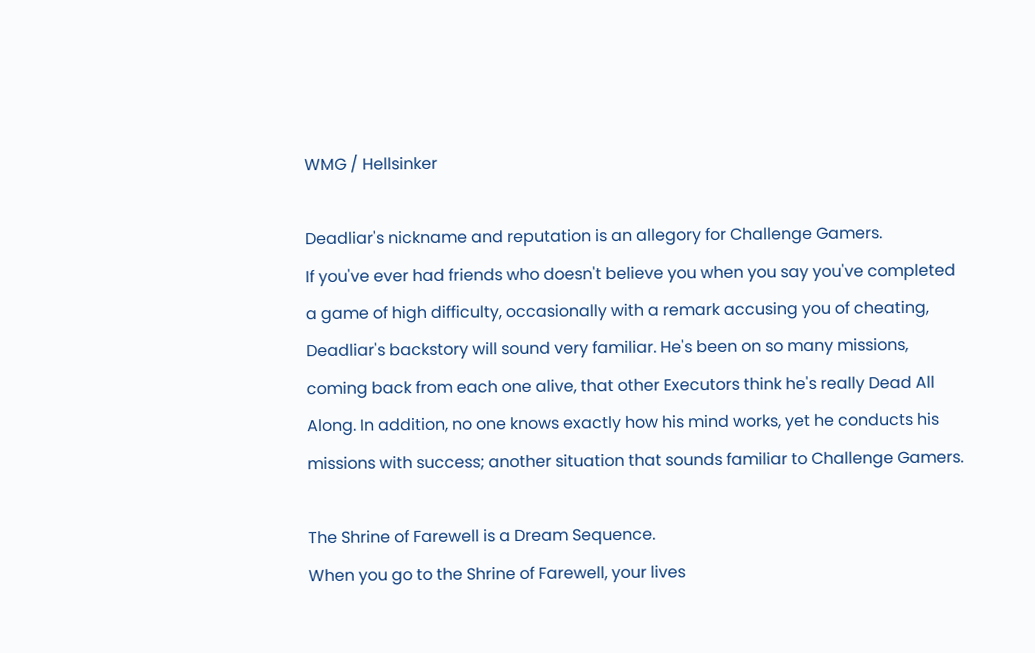WMG / Hellsinker

Deadliar's nickname and reputation is an allegory for Challenge Gamers.
If you've ever had friends who doesn't believe you when you say you've completed a game of high difficulty, occasionally with a remark accusing you of cheating, Deadliar's backstory will sound very familiar. He's been on so many missions, coming back from each one alive, that other Executors think he's really Dead All Along. In addition, no one knows exactly how his mind works, yet he conducts his missions with success; another situation that sounds familiar to Challenge Gamers.

The Shrine of Farewell is a Dream Sequence.
When you go to the Shrine of Farewell, your lives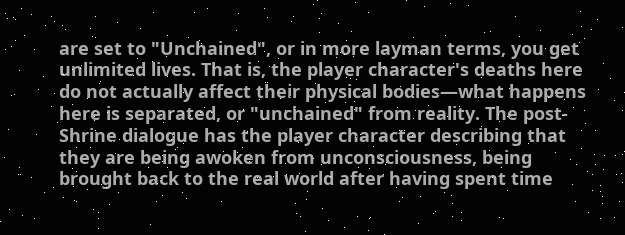are set to "Unchained", or in more layman terms, you get unlimited lives. That is, the player character's deaths here do not actually affect their physical bodies—what happens here is separated, or "unchained" from reality. The post-Shrine dialogue has the player character describing that they are being awoken from unconsciousness, being brought back to the real world after having spent time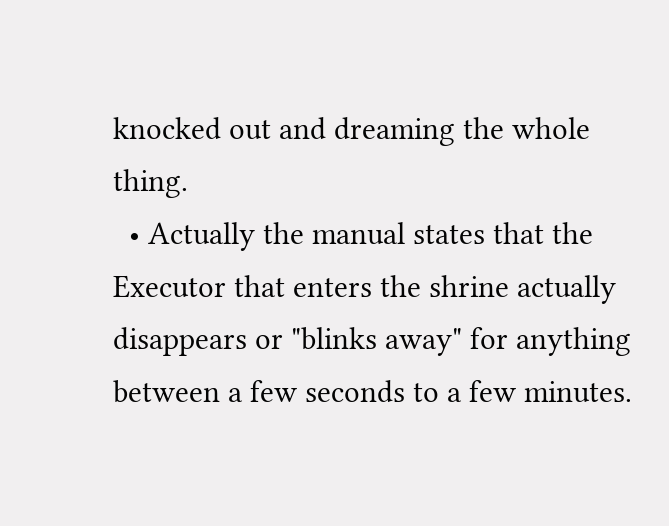knocked out and dreaming the whole thing.
  • Actually the manual states that the Executor that enters the shrine actually disappears or "blinks away" for anything between a few seconds to a few minutes.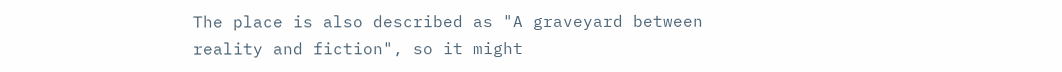The place is also described as "A graveyard between reality and fiction", so it might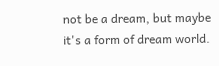not be a dream, but maybe it's a form of dream world.